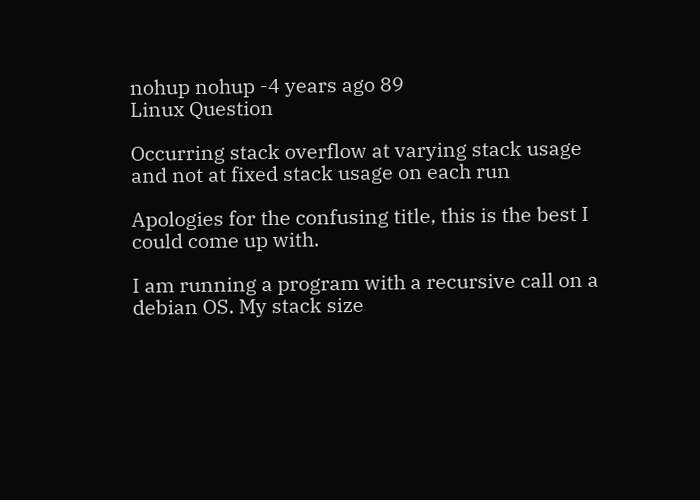nohup nohup -4 years ago 89
Linux Question

Occurring stack overflow at varying stack usage and not at fixed stack usage on each run

Apologies for the confusing title, this is the best I could come up with.

I am running a program with a recursive call on a debian OS. My stack size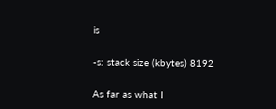is

-s: stack size (kbytes) 8192

As far as what I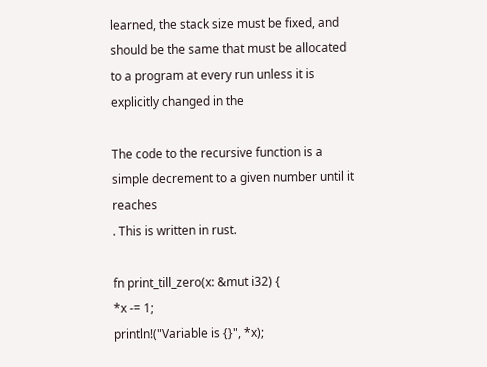learned, the stack size must be fixed, and should be the same that must be allocated to a program at every run unless it is explicitly changed in the

The code to the recursive function is a simple decrement to a given number until it reaches
. This is written in rust.

fn print_till_zero(x: &mut i32) {
*x -= 1;
println!("Variable is {}", *x);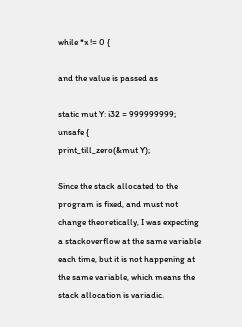while *x != 0 {

and the value is passed as

static mut Y: i32 = 999999999;
unsafe {
print_till_zero(&mut Y);

Since the stack allocated to the program is fixed, and must not change theoretically, I was expecting a stackoverflow at the same variable each time, but it is not happening at the same variable, which means the stack allocation is variadic.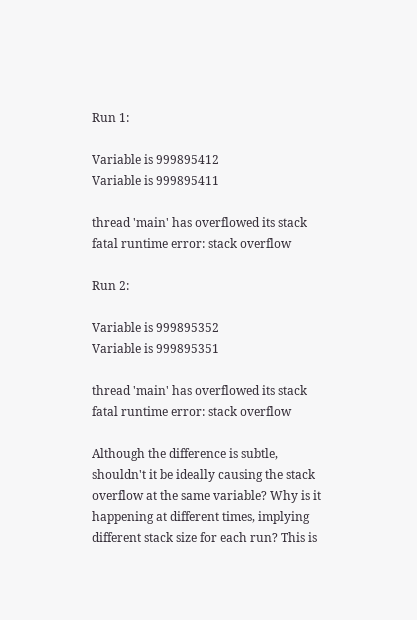Run 1:

Variable is 999895412
Variable is 999895411

thread 'main' has overflowed its stack
fatal runtime error: stack overflow

Run 2:

Variable is 999895352
Variable is 999895351

thread 'main' has overflowed its stack
fatal runtime error: stack overflow

Although the difference is subtle, shouldn't it be ideally causing the stack overflow at the same variable? Why is it happening at different times, implying different stack size for each run? This is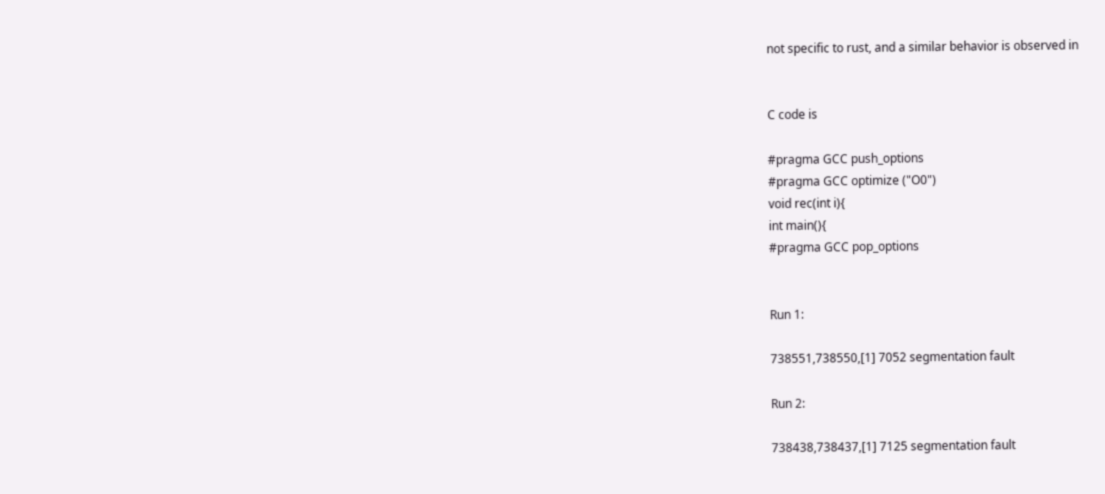not specific to rust, and a similar behavior is observed in


C code is

#pragma GCC push_options
#pragma GCC optimize ("O0")
void rec(int i){
int main(){
#pragma GCC pop_options


Run 1:

738551,738550,[1] 7052 segmentation fault

Run 2:

738438,738437,[1] 7125 segmentation fault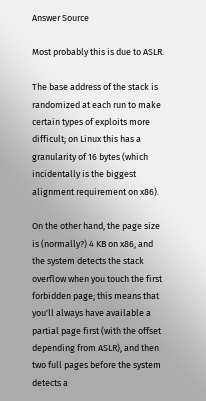Answer Source

Most probably this is due to ASLR.

The base address of the stack is randomized at each run to make certain types of exploits more difficult; on Linux this has a granularity of 16 bytes (which incidentally is the biggest alignment requirement on x86).

On the other hand, the page size is (normally?) 4 KB on x86, and the system detects the stack overflow when you touch the first forbidden page; this means that you'll always have available a partial page first (with the offset depending from ASLR), and then two full pages before the system detects a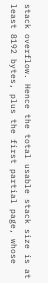stack overflow. Hence the total usable stack size is at least 8192 bytes, plus the first partial page, whose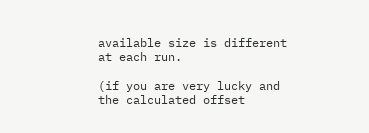available size is different at each run.

(if you are very lucky and the calculated offset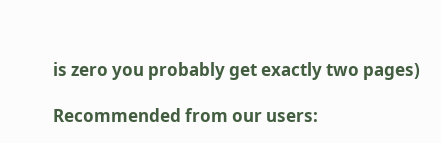is zero you probably get exactly two pages)

Recommended from our users: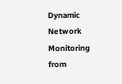Dynamic Network Monitoring from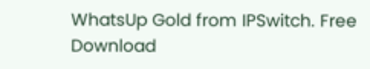WhatsUp Gold from IPSwitch. Free Download